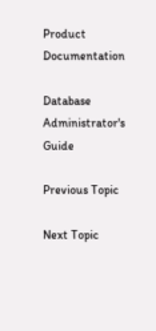Product Documentation

Database Administrator's Guide

Previous Topic

Next Topic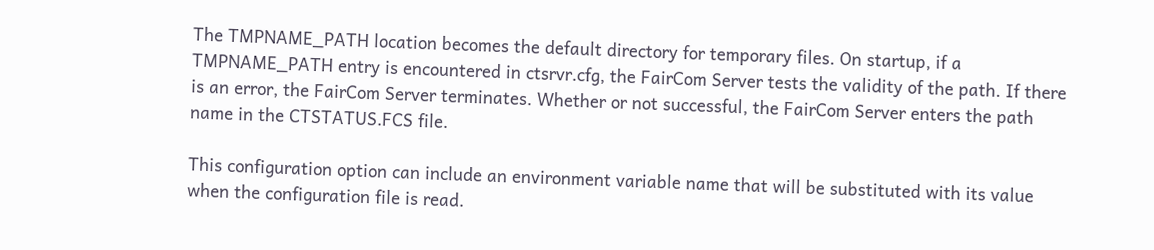The TMPNAME_PATH location becomes the default directory for temporary files. On startup, if a TMPNAME_PATH entry is encountered in ctsrvr.cfg, the FairCom Server tests the validity of the path. If there is an error, the FairCom Server terminates. Whether or not successful, the FairCom Server enters the path name in the CTSTATUS.FCS file.

This configuration option can include an environment variable name that will be substituted with its value when the configuration file is read.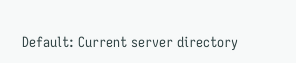Default: Current server directory